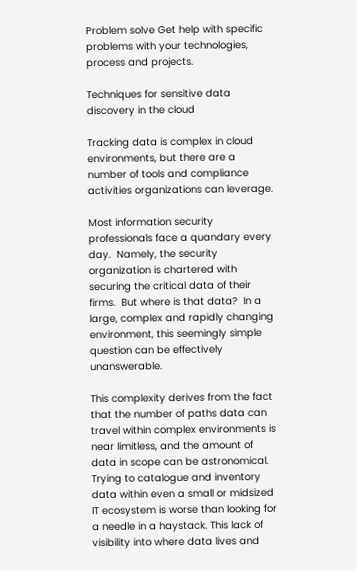Problem solve Get help with specific problems with your technologies, process and projects.

Techniques for sensitive data discovery in the cloud

Tracking data is complex in cloud environments, but there are a number of tools and compliance activities organizations can leverage.

Most information security professionals face a quandary every day.  Namely, the security organization is chartered with securing the critical data of their firms.  But where is that data?  In a large, complex and rapidly changing environment, this seemingly simple question can be effectively unanswerable.

This complexity derives from the fact that the number of paths data can travel within complex environments is near limitless, and the amount of data in scope can be astronomical. Trying to catalogue and inventory data within even a small or midsized IT ecosystem is worse than looking for a needle in a haystack. This lack of visibility into where data lives and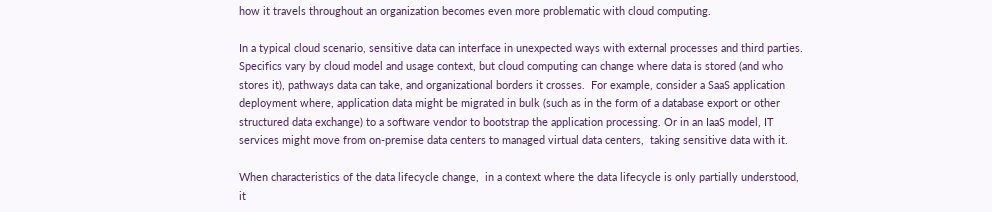how it travels throughout an organization becomes even more problematic with cloud computing.

In a typical cloud scenario, sensitive data can interface in unexpected ways with external processes and third parties.  Specifics vary by cloud model and usage context, but cloud computing can change where data is stored (and who stores it), pathways data can take, and organizational borders it crosses.  For example, consider a SaaS application deployment where, application data might be migrated in bulk (such as in the form of a database export or other structured data exchange) to a software vendor to bootstrap the application processing. Or in an IaaS model, IT services might move from on-premise data centers to managed virtual data centers,  taking sensitive data with it.

When characteristics of the data lifecycle change,  in a context where the data lifecycle is only partially understood,  it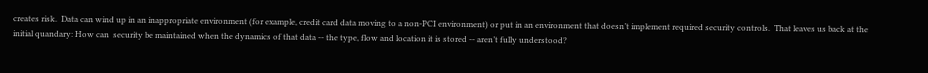creates risk.  Data can wind up in an inappropriate environment (for example, credit card data moving to a non-PCI environment) or put in an environment that doesn’t implement required security controls.  That leaves us back at the initial quandary: How can  security be maintained when the dynamics of that data -- the type, flow and location it is stored -- aren’t fully understood?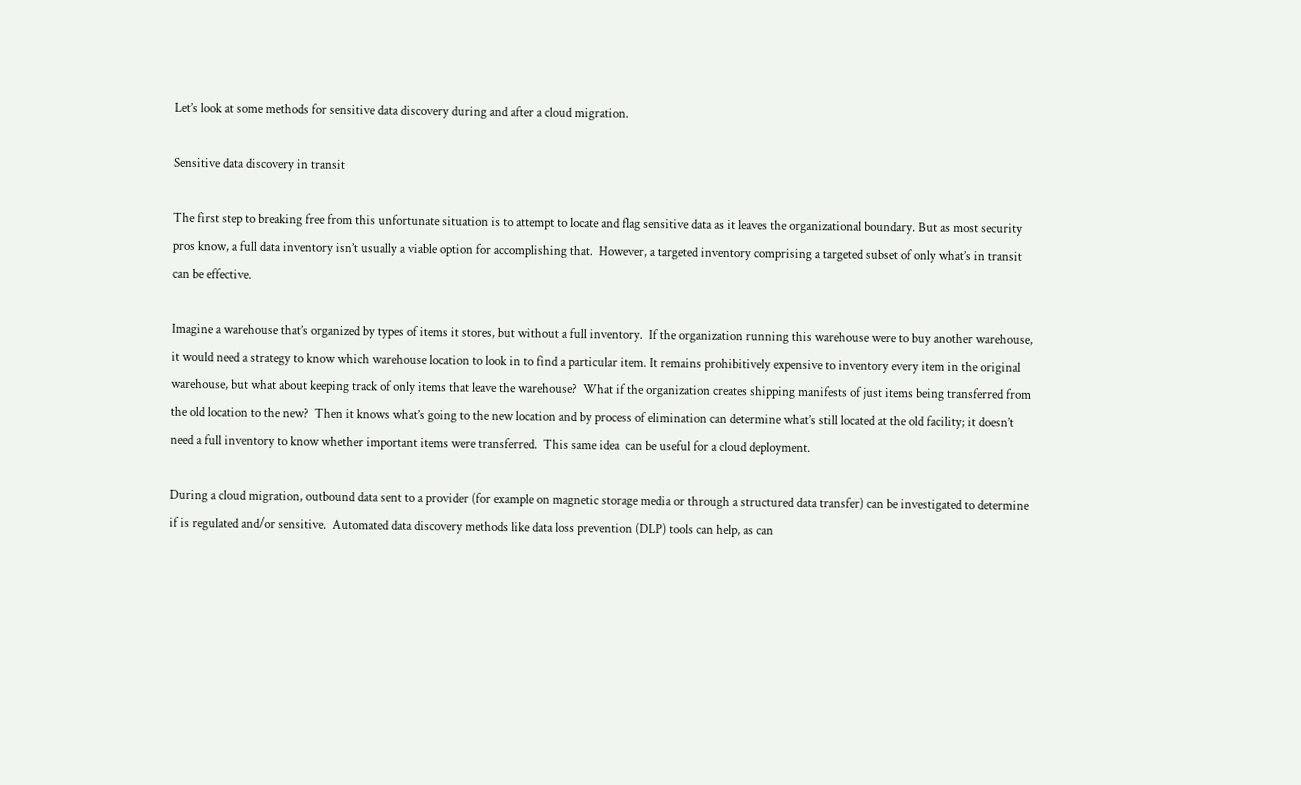Let’s look at some methods for sensitive data discovery during and after a cloud migration.

Sensitive data discovery in transit

The first step to breaking free from this unfortunate situation is to attempt to locate and flag sensitive data as it leaves the organizational boundary. But as most security pros know, a full data inventory isn’t usually a viable option for accomplishing that.  However, a targeted inventory comprising a targeted subset of only what’s in transit can be effective.

Imagine a warehouse that’s organized by types of items it stores, but without a full inventory.  If the organization running this warehouse were to buy another warehouse, it would need a strategy to know which warehouse location to look in to find a particular item. It remains prohibitively expensive to inventory every item in the original warehouse, but what about keeping track of only items that leave the warehouse?  What if the organization creates shipping manifests of just items being transferred from the old location to the new?  Then it knows what’s going to the new location and by process of elimination can determine what’s still located at the old facility; it doesn’t need a full inventory to know whether important items were transferred.  This same idea  can be useful for a cloud deployment.

During a cloud migration, outbound data sent to a provider (for example on magnetic storage media or through a structured data transfer) can be investigated to determine if is regulated and/or sensitive.  Automated data discovery methods like data loss prevention (DLP) tools can help, as can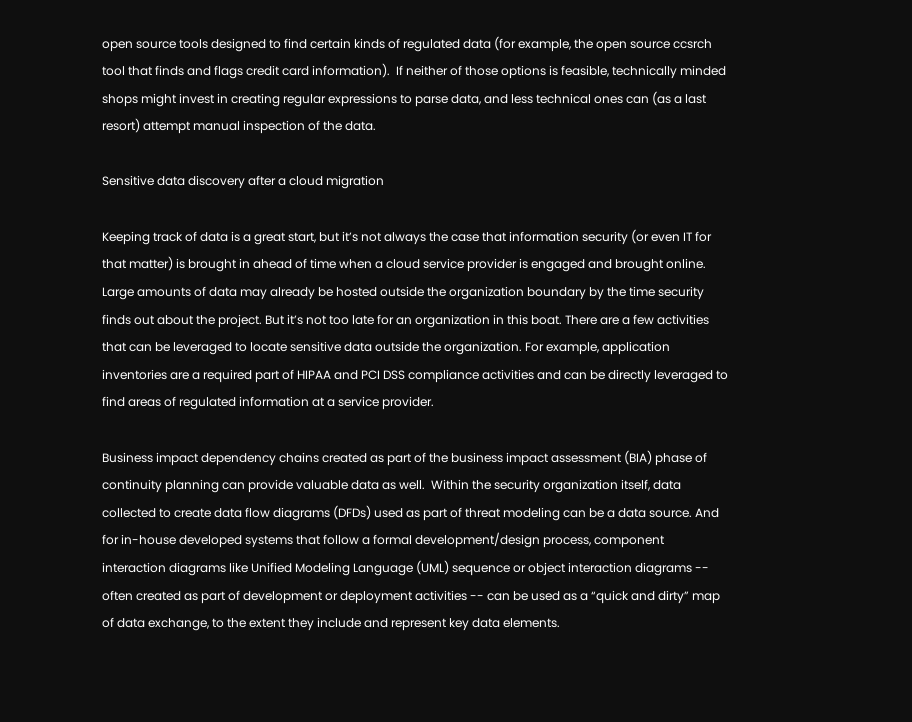open source tools designed to find certain kinds of regulated data (for example, the open source ccsrch tool that finds and flags credit card information).  If neither of those options is feasible, technically minded shops might invest in creating regular expressions to parse data, and less technical ones can (as a last resort) attempt manual inspection of the data.

Sensitive data discovery after a cloud migration

Keeping track of data is a great start, but it’s not always the case that information security (or even IT for that matter) is brought in ahead of time when a cloud service provider is engaged and brought online. Large amounts of data may already be hosted outside the organization boundary by the time security finds out about the project. But it’s not too late for an organization in this boat. There are a few activities that can be leveraged to locate sensitive data outside the organization. For example, application inventories are a required part of HIPAA and PCI DSS compliance activities and can be directly leveraged to find areas of regulated information at a service provider.

Business impact dependency chains created as part of the business impact assessment (BIA) phase of continuity planning can provide valuable data as well.  Within the security organization itself, data collected to create data flow diagrams (DFDs) used as part of threat modeling can be a data source. And for in-house developed systems that follow a formal development/design process, component interaction diagrams like Unified Modeling Language (UML) sequence or object interaction diagrams -- often created as part of development or deployment activities -- can be used as a “quick and dirty” map of data exchange, to the extent they include and represent key data elements.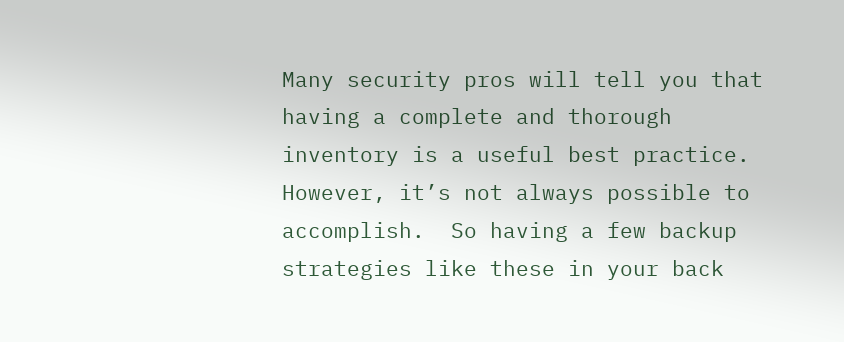Many security pros will tell you that having a complete and thorough inventory is a useful best practice.  However, it’s not always possible to accomplish.  So having a few backup strategies like these in your back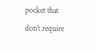pocket that don’t require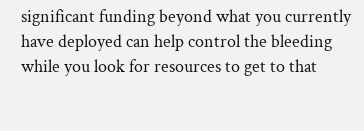significant funding beyond what you currently have deployed can help control the bleeding while you look for resources to get to that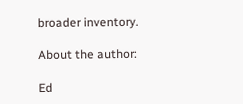broader inventory.

About the author:

Ed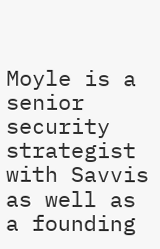Moyle is a senior security strategist with Savvis as well as a founding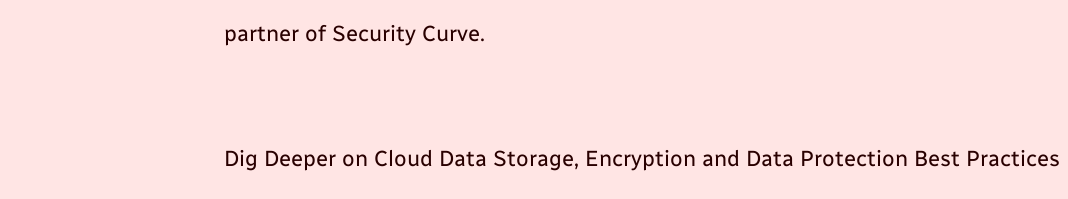partner of Security Curve.


Dig Deeper on Cloud Data Storage, Encryption and Data Protection Best Practices